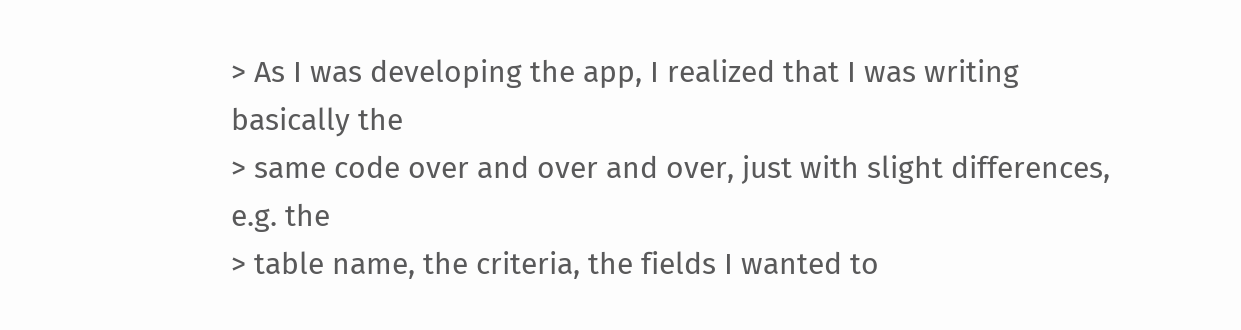> As I was developing the app, I realized that I was writing basically the
> same code over and over and over, just with slight differences, e.g. the
> table name, the criteria, the fields I wanted to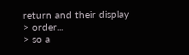return and their display
> order...
> so a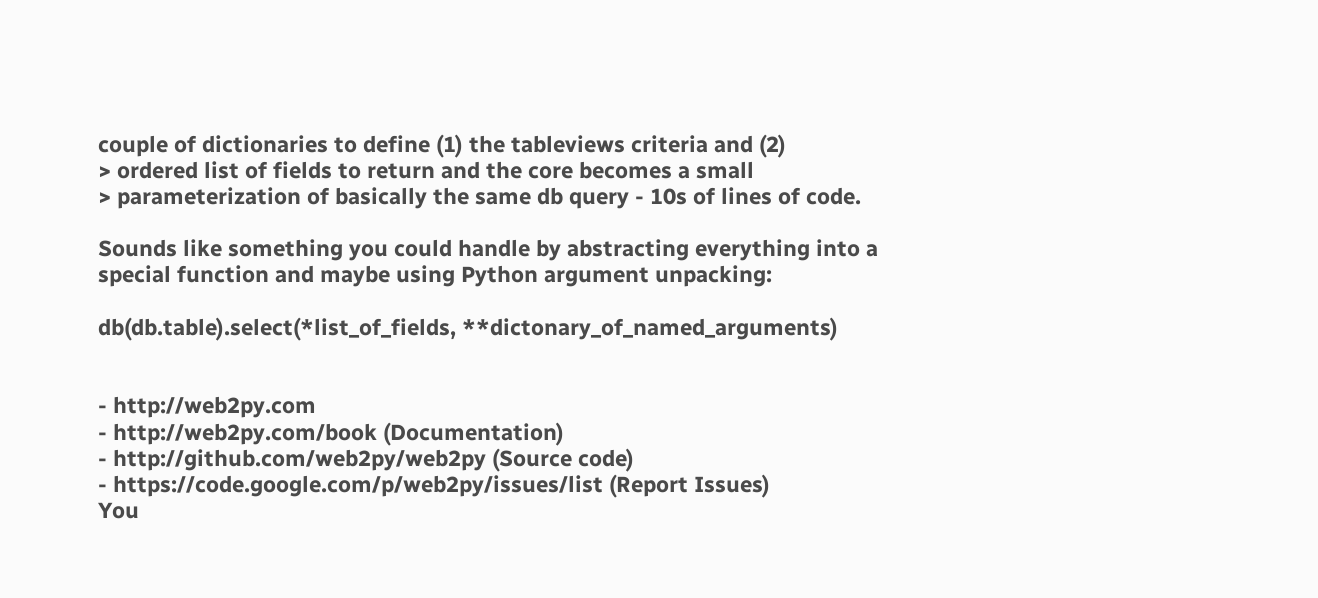couple of dictionaries to define (1) the tableviews criteria and (2)
> ordered list of fields to return and the core becomes a small
> parameterization of basically the same db query - 10s of lines of code.

Sounds like something you could handle by abstracting everything into a
special function and maybe using Python argument unpacking:

db(db.table).select(*list_of_fields, **dictonary_of_named_arguments)


- http://web2py.com
- http://web2py.com/book (Documentation)
- http://github.com/web2py/web2py (Source code)
- https://code.google.com/p/web2py/issues/list (Report Issues)
You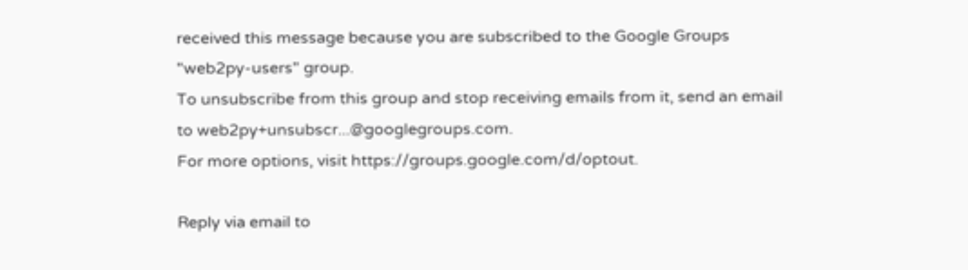received this message because you are subscribed to the Google Groups
"web2py-users" group.
To unsubscribe from this group and stop receiving emails from it, send an email
to web2py+unsubscr...@googlegroups.com.
For more options, visit https://groups.google.com/d/optout.

Reply via email to